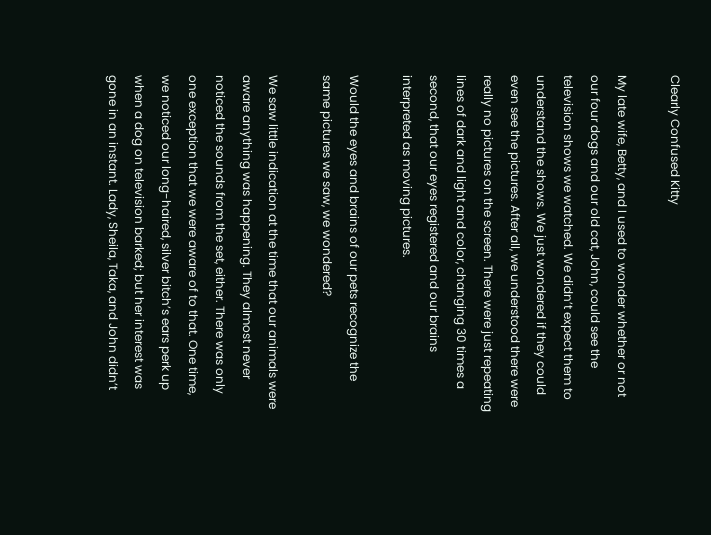Clearly Confused Kitty

My late wife, Betty, and I used to wonder whether or not our four dogs and our old cat, John, could see the television shows we watched. We didn’t expect them to understand the shows. We just wondered if they could even see the pictures. After all, we understood there were really no pictures on the screen. There were just repeating lines of dark and light and color, changing 30 times a second, that our eyes registered and our brains interpreted as moving pictures.

Would the eyes and brains of our pets recognize the same pictures we saw, we wondered?

We saw little indication at the time that our animals were aware anything was happening. They almost never noticed the sounds from the set, either. There was only one exception that we were aware of to that. One time, we noticed our long-haired, silver bitch’s ears perk up when a dog on television barked; but her interest was gone in an instant. Lady, Sheila, Taka, and John didn’t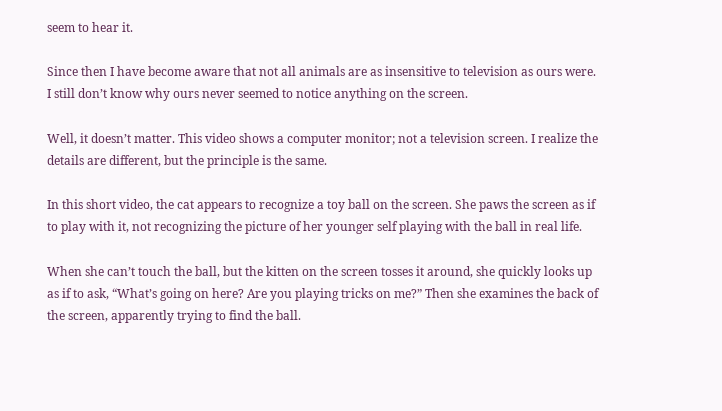seem to hear it.

Since then I have become aware that not all animals are as insensitive to television as ours were. I still don’t know why ours never seemed to notice anything on the screen.

Well, it doesn’t matter. This video shows a computer monitor; not a television screen. I realize the details are different, but the principle is the same.

In this short video, the cat appears to recognize a toy ball on the screen. She paws the screen as if to play with it, not recognizing the picture of her younger self playing with the ball in real life.

When she can’t touch the ball, but the kitten on the screen tosses it around, she quickly looks up as if to ask, “What’s going on here? Are you playing tricks on me?” Then she examines the back of the screen, apparently trying to find the ball.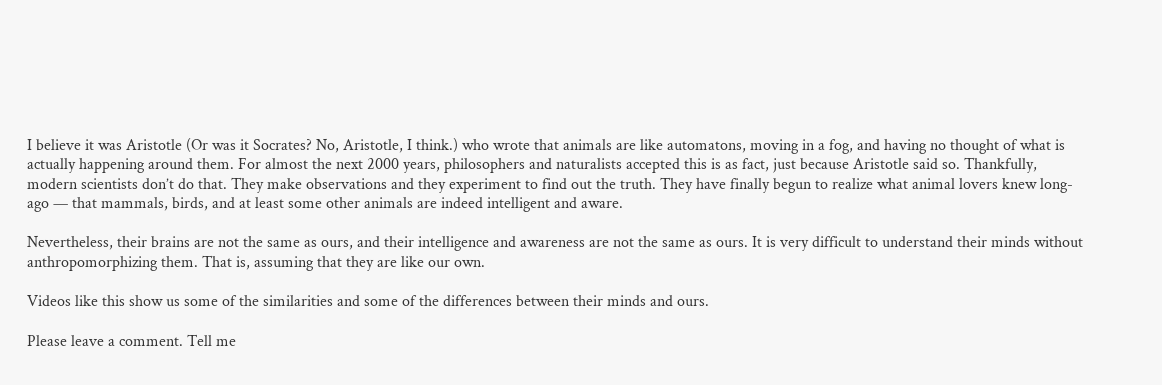I believe it was Aristotle (Or was it Socrates? No, Aristotle, I think.) who wrote that animals are like automatons, moving in a fog, and having no thought of what is actually happening around them. For almost the next 2000 years, philosophers and naturalists accepted this is as fact, just because Aristotle said so. Thankfully, modern scientists don’t do that. They make observations and they experiment to find out the truth. They have finally begun to realize what animal lovers knew long-ago — that mammals, birds, and at least some other animals are indeed intelligent and aware.

Nevertheless, their brains are not the same as ours, and their intelligence and awareness are not the same as ours. It is very difficult to understand their minds without anthropomorphizing them. That is, assuming that they are like our own.

Videos like this show us some of the similarities and some of the differences between their minds and ours.

Please leave a comment. Tell me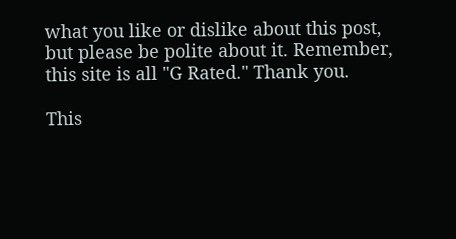what you like or dislike about this post, but please be polite about it. Remember, this site is all "G Rated." Thank you.

This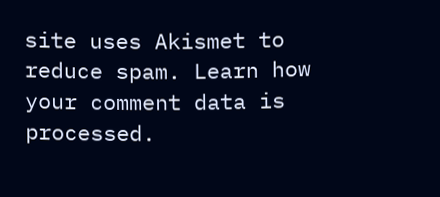site uses Akismet to reduce spam. Learn how your comment data is processed.